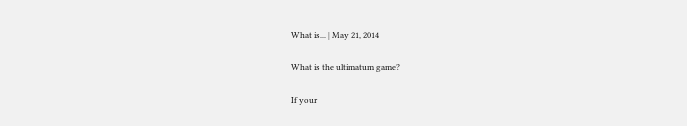What is... | May 21, 2014

What is the ultimatum game?

If your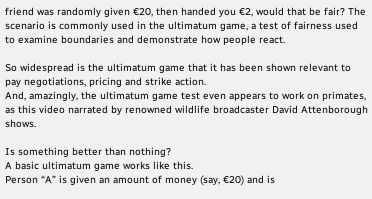friend was randomly given €20, then handed you €2, would that be fair? The scenario is commonly used in the ultimatum game, a test of fairness used to examine boundaries and demonstrate how people react.

So widespread is the ultimatum game that it has been shown relevant to pay negotiations, pricing and strike action.
And, amazingly, the ultimatum game test even appears to work on primates, as this video narrated by renowned wildlife broadcaster David Attenborough shows.

Is something better than nothing?
A basic ultimatum game works like this.
Person “A” is given an amount of money (say, €20) and is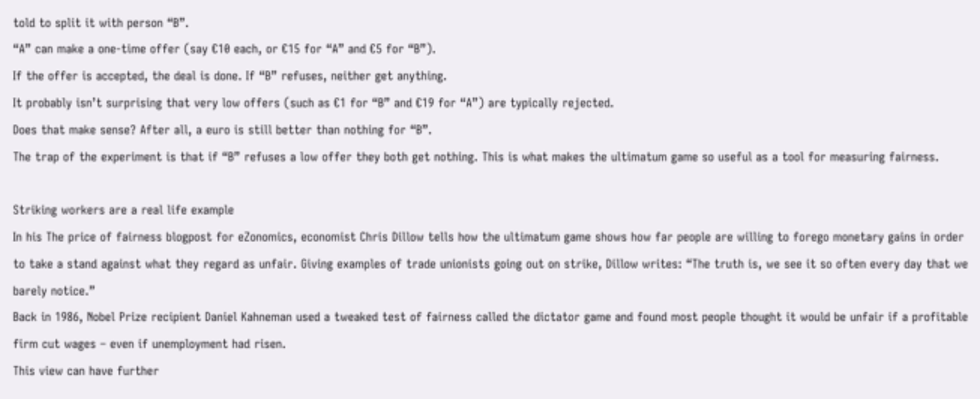told to split it with person “B”.
“A” can make a one-time offer (say €10 each, or €15 for “A” and €5 for “B”).
If the offer is accepted, the deal is done. If “B” refuses, neither get anything.
It probably isn’t surprising that very low offers (such as €1 for “B” and €19 for “A”) are typically rejected.
Does that make sense? After all, a euro is still better than nothing for “B”.
The trap of the experiment is that if “B” refuses a low offer they both get nothing. This is what makes the ultimatum game so useful as a tool for measuring fairness.

Striking workers are a real life example
In his The price of fairness blogpost for eZonomics, economist Chris Dillow tells how the ultimatum game shows how far people are willing to forego monetary gains in order to take a stand against what they regard as unfair. Giving examples of trade unionists going out on strike, Dillow writes: “The truth is, we see it so often every day that we barely notice.”
Back in 1986, Nobel Prize recipient Daniel Kahneman used a tweaked test of fairness called the dictator game and found most people thought it would be unfair if a profitable firm cut wages – even if unemployment had risen.
This view can have further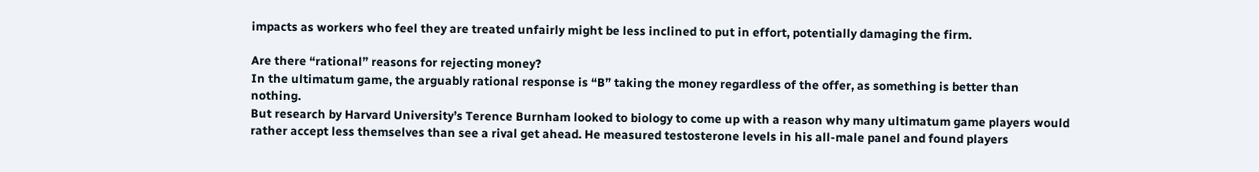impacts as workers who feel they are treated unfairly might be less inclined to put in effort, potentially damaging the firm.

Are there “rational” reasons for rejecting money?
In the ultimatum game, the arguably rational response is “B” taking the money regardless of the offer, as something is better than nothing.
But research by Harvard University’s Terence Burnham looked to biology to come up with a reason why many ultimatum game players would rather accept less themselves than see a rival get ahead. He measured testosterone levels in his all-male panel and found players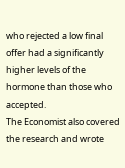who rejected a low final offer had a significantly higher levels of the hormone than those who accepted.
The Economist also covered the research and wrote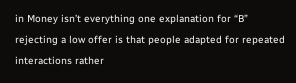in Money isn’t everything one explanation for “B” rejecting a low offer is that people adapted for repeated interactions rather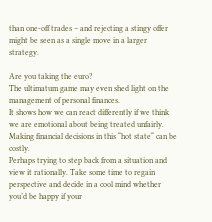than one-off trades – and rejecting a stingy offer might be seen as a single move in a larger strategy.

Are you taking the euro?
The ultimatum game may even shed light on the management of personal finances.
It shows how we can react differently if we think we are emotional about being treated unfairly.
Making financial decisions in this “hot state“ can be costly.
Perhaps trying to step back from a situation and view it rationally. Take some time to regain perspective and decide in a cool mind whether you’d be happy if your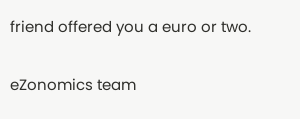friend offered you a euro or two.


eZonomics team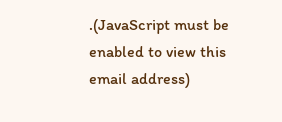.(JavaScript must be enabled to view this email address)